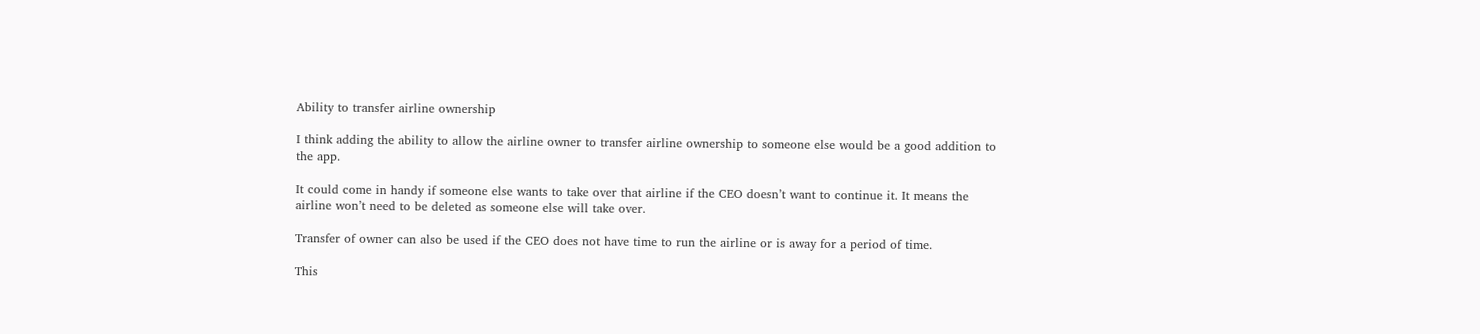Ability to transfer airline ownership

I think adding the ability to allow the airline owner to transfer airline ownership to someone else would be a good addition to the app.

It could come in handy if someone else wants to take over that airline if the CEO doesn’t want to continue it. It means the airline won’t need to be deleted as someone else will take over.

Transfer of owner can also be used if the CEO does not have time to run the airline or is away for a period of time.

This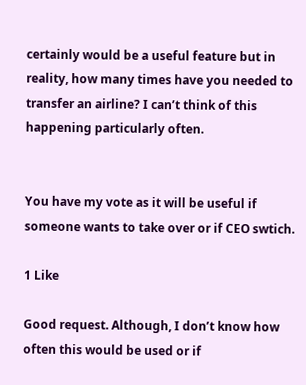certainly would be a useful feature but in reality, how many times have you needed to transfer an airline? I can’t think of this happening particularly often.


You have my vote as it will be useful if someone wants to take over or if CEO swtich.

1 Like

Good request. Although, I don’t know how often this would be used or if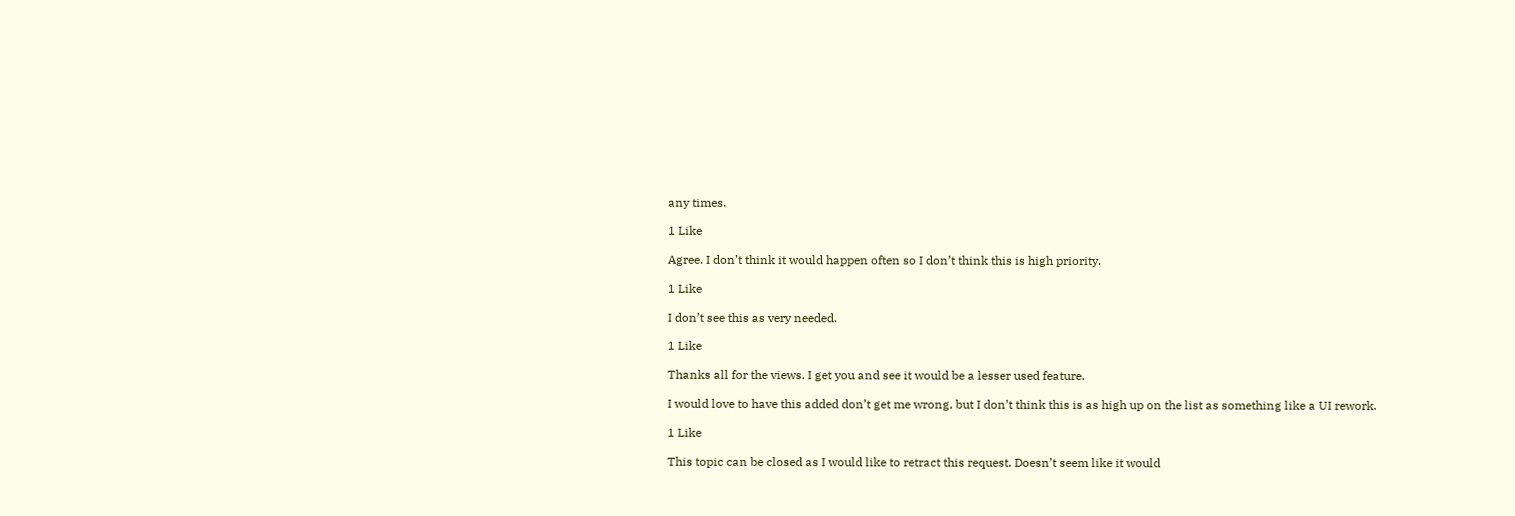any times.

1 Like

Agree. I don’t think it would happen often so I don’t think this is high priority.

1 Like

I don’t see this as very needed.

1 Like

Thanks all for the views. I get you and see it would be a lesser used feature.

I would love to have this added don’t get me wrong, but I don’t think this is as high up on the list as something like a UI rework.

1 Like

This topic can be closed as I would like to retract this request. Doesn’t seem like it would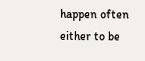happen often either to be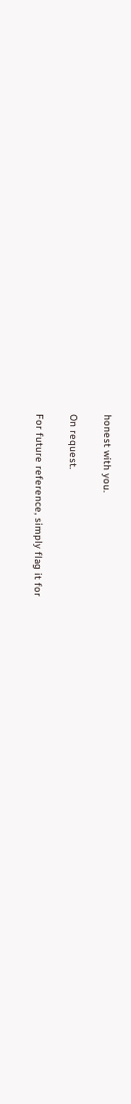honest with you.

On request.

For future reference, simply flag it for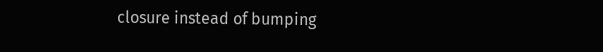closure instead of bumping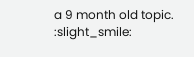a 9 month old topic. :slight_smile: